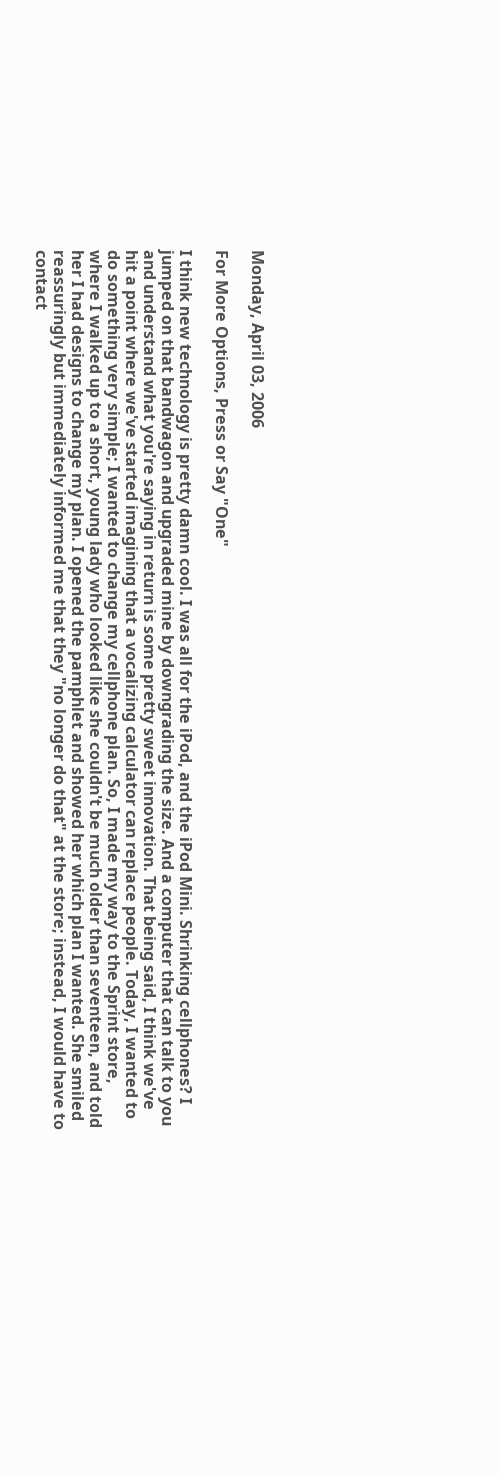Monday, April 03, 2006

For More Options, Press or Say "One"

I think new technology is pretty damn cool. I was all for the iPod, and the iPod Mini. Shrinking cellphones? I jumped on that bandwagon and upgraded mine by downgrading the size. And a computer that can talk to you and understand what you're saying in return is some pretty sweet innovation. That being said, I think we've hit a point where we've started imagining that a vocalizing calculator can replace people. Today, I wanted to do something very simple; I wanted to change my cellphone plan. So, I made my way to the Sprint store, where I walked up to a short, young lady who looked like she couldn't be much older than seventeen, and told her I had designs to change my plan. I opened the pamphlet and showed her which plan I wanted. She smiled reassuringly but immediately informed me that they "no longer do that" at the store; instead, I would have to contact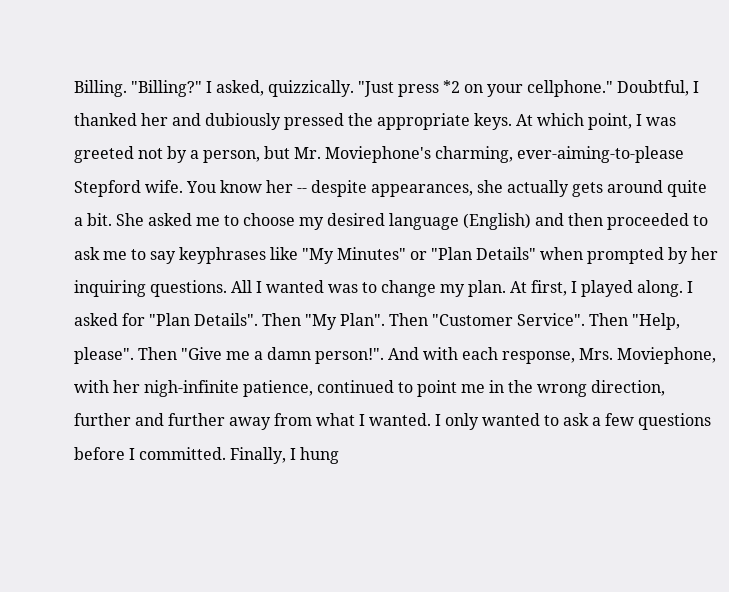Billing. "Billing?" I asked, quizzically. "Just press *2 on your cellphone." Doubtful, I thanked her and dubiously pressed the appropriate keys. At which point, I was greeted not by a person, but Mr. Moviephone's charming, ever-aiming-to-please Stepford wife. You know her -- despite appearances, she actually gets around quite a bit. She asked me to choose my desired language (English) and then proceeded to ask me to say keyphrases like "My Minutes" or "Plan Details" when prompted by her inquiring questions. All I wanted was to change my plan. At first, I played along. I asked for "Plan Details". Then "My Plan". Then "Customer Service". Then "Help, please". Then "Give me a damn person!". And with each response, Mrs. Moviephone, with her nigh-infinite patience, continued to point me in the wrong direction, further and further away from what I wanted. I only wanted to ask a few questions before I committed. Finally, I hung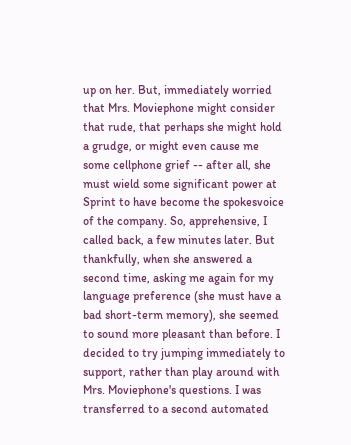up on her. But, immediately worried that Mrs. Moviephone might consider that rude, that perhaps she might hold a grudge, or might even cause me some cellphone grief -- after all, she must wield some significant power at Sprint to have become the spokesvoice of the company. So, apprehensive, I called back, a few minutes later. But thankfully, when she answered a second time, asking me again for my language preference (she must have a bad short-term memory), she seemed to sound more pleasant than before. I decided to try jumping immediately to support, rather than play around with Mrs. Moviephone's questions. I was transferred to a second automated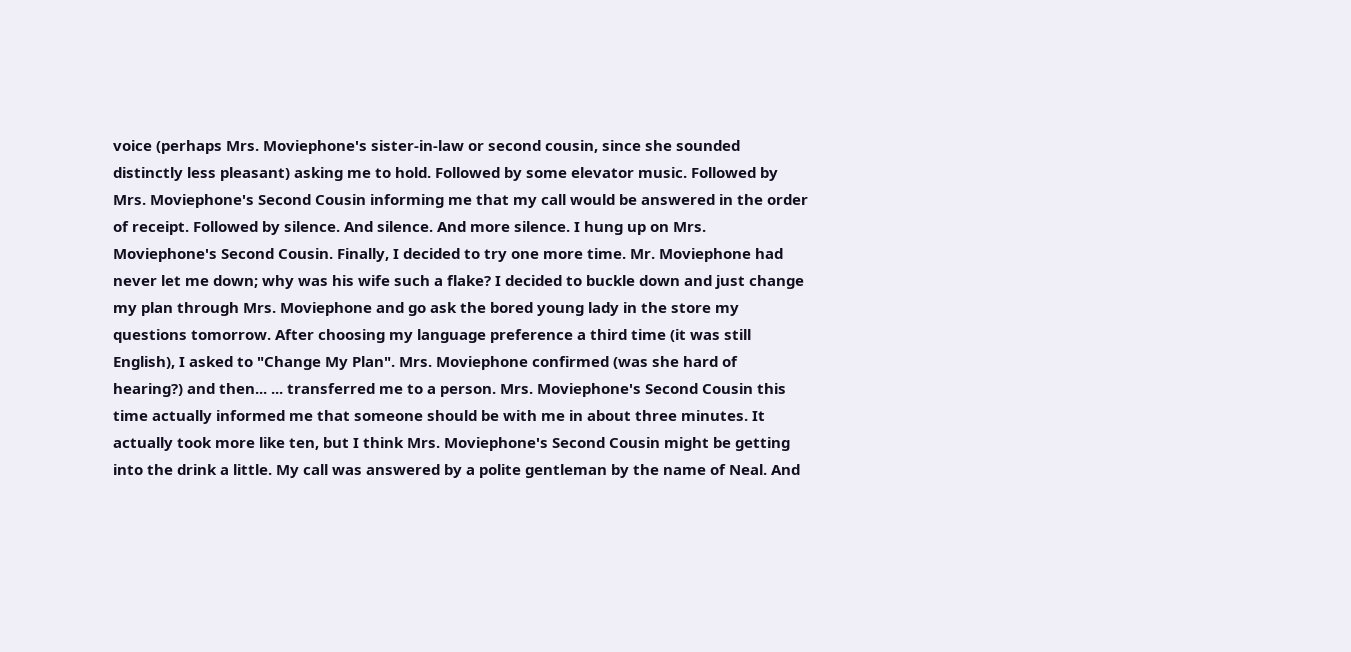voice (perhaps Mrs. Moviephone's sister-in-law or second cousin, since she sounded distinctly less pleasant) asking me to hold. Followed by some elevator music. Followed by Mrs. Moviephone's Second Cousin informing me that my call would be answered in the order of receipt. Followed by silence. And silence. And more silence. I hung up on Mrs. Moviephone's Second Cousin. Finally, I decided to try one more time. Mr. Moviephone had never let me down; why was his wife such a flake? I decided to buckle down and just change my plan through Mrs. Moviephone and go ask the bored young lady in the store my questions tomorrow. After choosing my language preference a third time (it was still English), I asked to "Change My Plan". Mrs. Moviephone confirmed (was she hard of hearing?) and then... ... transferred me to a person. Mrs. Moviephone's Second Cousin this time actually informed me that someone should be with me in about three minutes. It actually took more like ten, but I think Mrs. Moviephone's Second Cousin might be getting into the drink a little. My call was answered by a polite gentleman by the name of Neal. And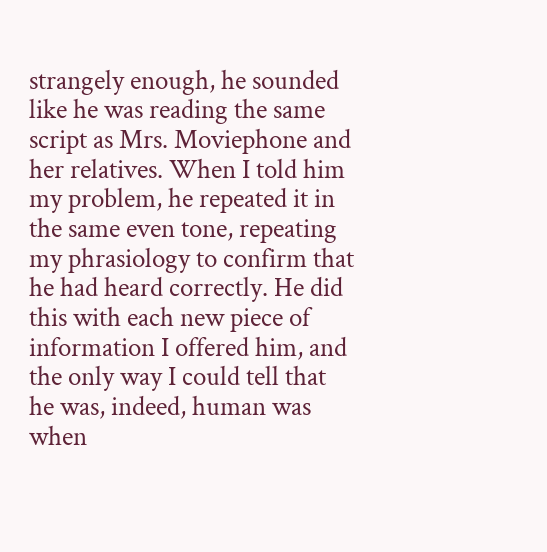strangely enough, he sounded like he was reading the same script as Mrs. Moviephone and her relatives. When I told him my problem, he repeated it in the same even tone, repeating my phrasiology to confirm that he had heard correctly. He did this with each new piece of information I offered him, and the only way I could tell that he was, indeed, human was when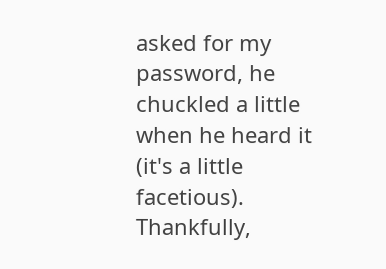asked for my password, he chuckled a little when he heard it (it's a little facetious). Thankfully,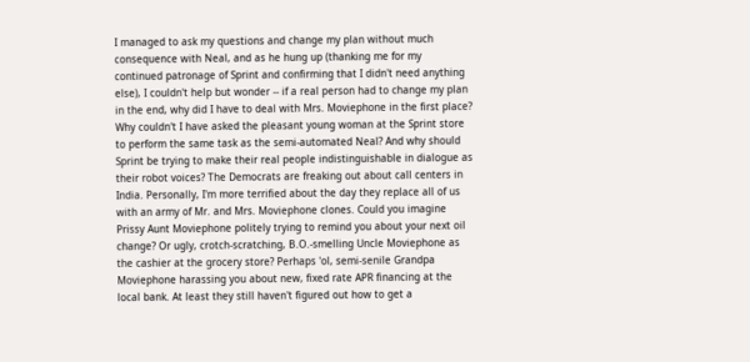I managed to ask my questions and change my plan without much consequence with Neal, and as he hung up (thanking me for my continued patronage of Sprint and confirming that I didn't need anything else), I couldn't help but wonder -- if a real person had to change my plan in the end, why did I have to deal with Mrs. Moviephone in the first place? Why couldn't I have asked the pleasant young woman at the Sprint store to perform the same task as the semi-automated Neal? And why should Sprint be trying to make their real people indistinguishable in dialogue as their robot voices? The Democrats are freaking out about call centers in India. Personally, I'm more terrified about the day they replace all of us with an army of Mr. and Mrs. Moviephone clones. Could you imagine Prissy Aunt Moviephone politely trying to remind you about your next oil change? Or ugly, crotch-scratching, B.O.-smelling Uncle Moviephone as the cashier at the grocery store? Perhaps 'ol, semi-senile Grandpa Moviephone harassing you about new, fixed rate APR financing at the local bank. At least they still haven't figured out how to get a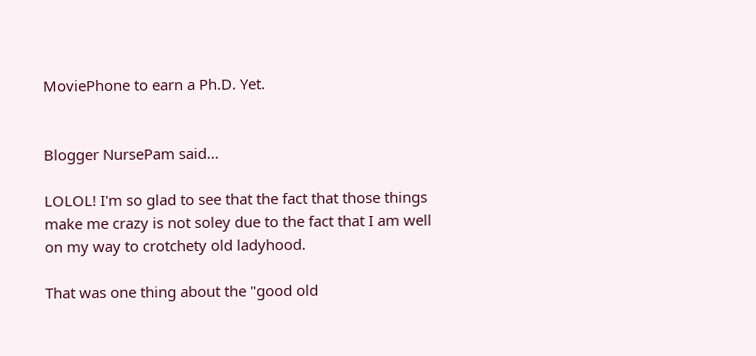MoviePhone to earn a Ph.D. Yet.


Blogger NursePam said...

LOLOL! I'm so glad to see that the fact that those things make me crazy is not soley due to the fact that I am well on my way to crotchety old ladyhood.

That was one thing about the "good old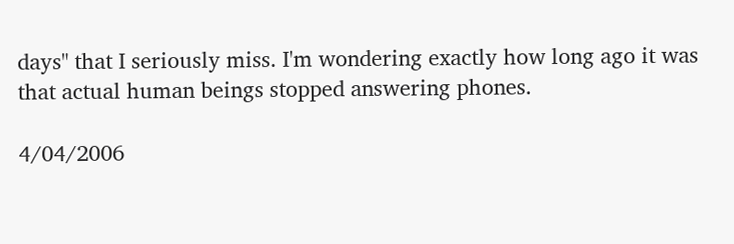days" that I seriously miss. I'm wondering exactly how long ago it was that actual human beings stopped answering phones.

4/04/2006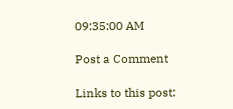09:35:00 AM

Post a Comment

Links to this post: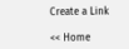Create a Link

<< Home